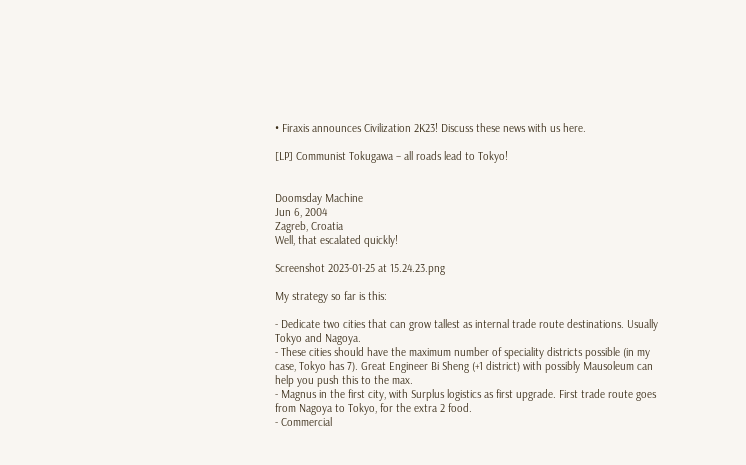• Firaxis announces Civilization 2K23! Discuss these news with us here.

[LP] Communist Tokugawa – all roads lead to Tokyo!


Doomsday Machine
Jun 6, 2004
Zagreb, Croatia
Well, that escalated quickly!

Screenshot 2023-01-25 at 15.24.23.png

My strategy so far is this:

- Dedicate two cities that can grow tallest as internal trade route destinations. Usually Tokyo and Nagoya.
- These cities should have the maximum number of speciality districts possible (in my case, Tokyo has 7). Great Engineer Bi Sheng (+1 district) with possibly Mausoleum can help you push this to the max.
- Magnus in the first city, with Surplus logistics as first upgrade. First trade route goes from Nagoya to Tokyo, for the extra 2 food.
- Commercial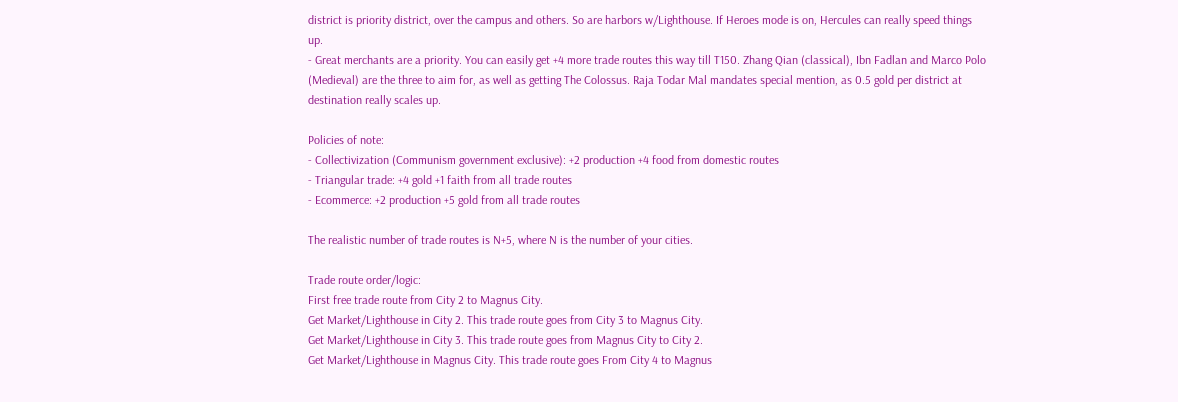district is priority district, over the campus and others. So are harbors w/Lighthouse. If Heroes mode is on, Hercules can really speed things up.
- Great merchants are a priority. You can easily get +4 more trade routes this way till T150. Zhang Qian (classical), Ibn Fadlan and Marco Polo (Medieval) are the three to aim for, as well as getting The Colossus. Raja Todar Mal mandates special mention, as 0.5 gold per district at destination really scales up.

Policies of note:
- Collectivization (Communism government exclusive): +2 production +4 food from domestic routes
- Triangular trade: +4 gold +1 faith from all trade routes
- Ecommerce: +2 production +5 gold from all trade routes

The realistic number of trade routes is N+5, where N is the number of your cities.

Trade route order/logic:
First free trade route from City 2 to Magnus City.
Get Market/Lighthouse in City 2. This trade route goes from City 3 to Magnus City.
Get Market/Lighthouse in City 3. This trade route goes from Magnus City to City 2.
Get Market/Lighthouse in Magnus City. This trade route goes From City 4 to Magnus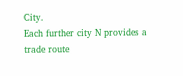City.
Each further city N provides a trade route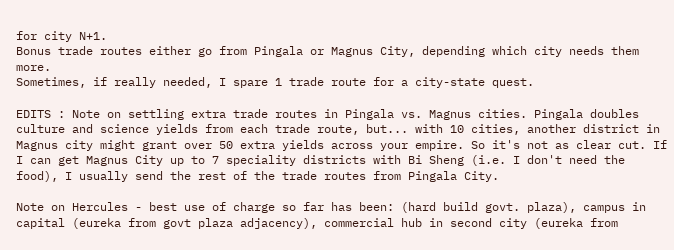for city N+1.
Bonus trade routes either go from Pingala or Magnus City, depending which city needs them more.
Sometimes, if really needed, I spare 1 trade route for a city-state quest.

EDITS : Note on settling extra trade routes in Pingala vs. Magnus cities. Pingala doubles culture and science yields from each trade route, but... with 10 cities, another district in Magnus city might grant over 50 extra yields across your empire. So it's not as clear cut. If I can get Magnus City up to 7 speciality districts with Bi Sheng (i.e. I don't need the food), I usually send the rest of the trade routes from Pingala City.

Note on Hercules - best use of charge so far has been: (hard build govt. plaza), campus in capital (eureka from govt plaza adjacency), commercial hub in second city (eureka from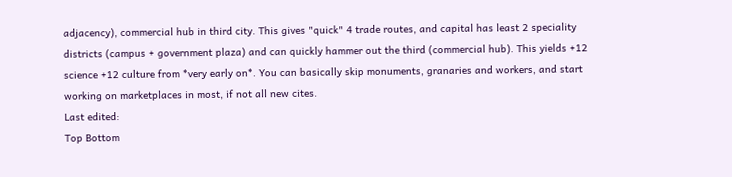adjacency), commercial hub in third city. This gives "quick" 4 trade routes, and capital has least 2 speciality districts (campus + government plaza) and can quickly hammer out the third (commercial hub). This yields +12 science +12 culture from *very early on*. You can basically skip monuments, granaries and workers, and start working on marketplaces in most, if not all new cites.
Last edited:
Top Bottom